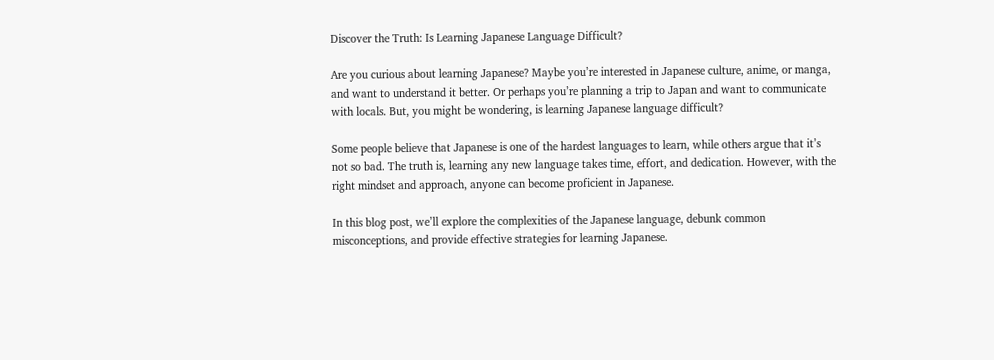Discover the Truth: Is Learning Japanese Language Difficult?

Are you curious about learning Japanese? Maybe you’re interested in Japanese culture, anime, or manga, and want to understand it better. Or perhaps you’re planning a trip to Japan and want to communicate with locals. But, you might be wondering, is learning Japanese language difficult?

Some people believe that Japanese is one of the hardest languages to learn, while others argue that it’s not so bad. The truth is, learning any new language takes time, effort, and dedication. However, with the right mindset and approach, anyone can become proficient in Japanese.

In this blog post, we’ll explore the complexities of the Japanese language, debunk common misconceptions, and provide effective strategies for learning Japanese.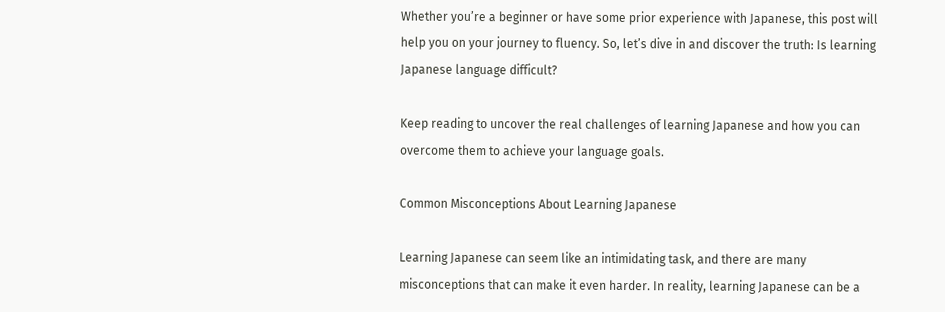Whether you’re a beginner or have some prior experience with Japanese, this post will help you on your journey to fluency. So, let’s dive in and discover the truth: Is learning Japanese language difficult?

Keep reading to uncover the real challenges of learning Japanese and how you can overcome them to achieve your language goals.

Common Misconceptions About Learning Japanese

Learning Japanese can seem like an intimidating task, and there are many misconceptions that can make it even harder. In reality, learning Japanese can be a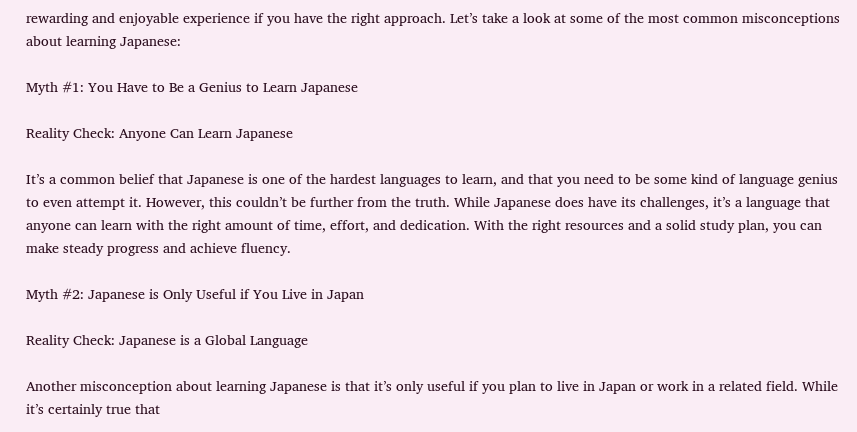rewarding and enjoyable experience if you have the right approach. Let’s take a look at some of the most common misconceptions about learning Japanese:

Myth #1: You Have to Be a Genius to Learn Japanese

Reality Check: Anyone Can Learn Japanese

It’s a common belief that Japanese is one of the hardest languages to learn, and that you need to be some kind of language genius to even attempt it. However, this couldn’t be further from the truth. While Japanese does have its challenges, it’s a language that anyone can learn with the right amount of time, effort, and dedication. With the right resources and a solid study plan, you can make steady progress and achieve fluency.

Myth #2: Japanese is Only Useful if You Live in Japan

Reality Check: Japanese is a Global Language

Another misconception about learning Japanese is that it’s only useful if you plan to live in Japan or work in a related field. While it’s certainly true that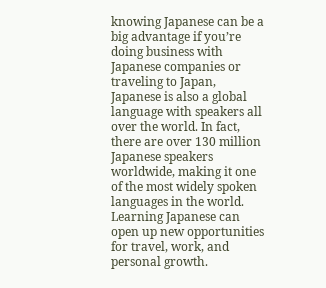knowing Japanese can be a big advantage if you’re doing business with Japanese companies or traveling to Japan, Japanese is also a global language with speakers all over the world. In fact, there are over 130 million Japanese speakers worldwide, making it one of the most widely spoken languages in the world. Learning Japanese can open up new opportunities for travel, work, and personal growth.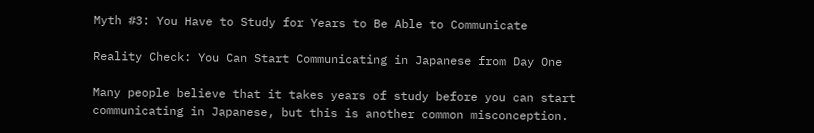Myth #3: You Have to Study for Years to Be Able to Communicate

Reality Check: You Can Start Communicating in Japanese from Day One

Many people believe that it takes years of study before you can start communicating in Japanese, but this is another common misconception.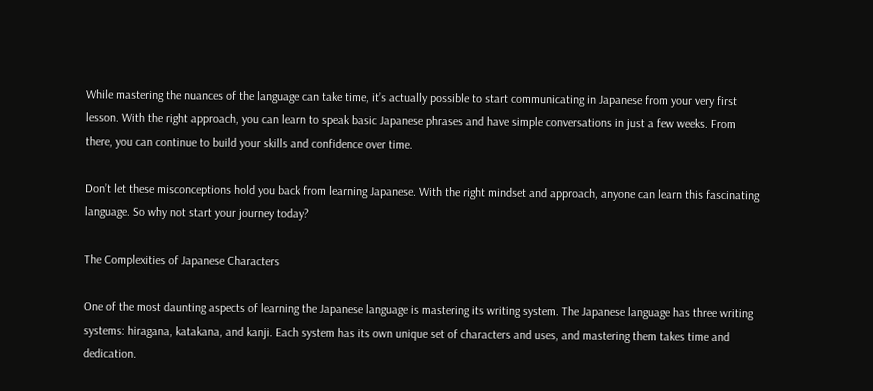While mastering the nuances of the language can take time, it’s actually possible to start communicating in Japanese from your very first lesson. With the right approach, you can learn to speak basic Japanese phrases and have simple conversations in just a few weeks. From there, you can continue to build your skills and confidence over time.

Don’t let these misconceptions hold you back from learning Japanese. With the right mindset and approach, anyone can learn this fascinating language. So why not start your journey today?

The Complexities of Japanese Characters

One of the most daunting aspects of learning the Japanese language is mastering its writing system. The Japanese language has three writing systems: hiragana, katakana, and kanji. Each system has its own unique set of characters and uses, and mastering them takes time and dedication.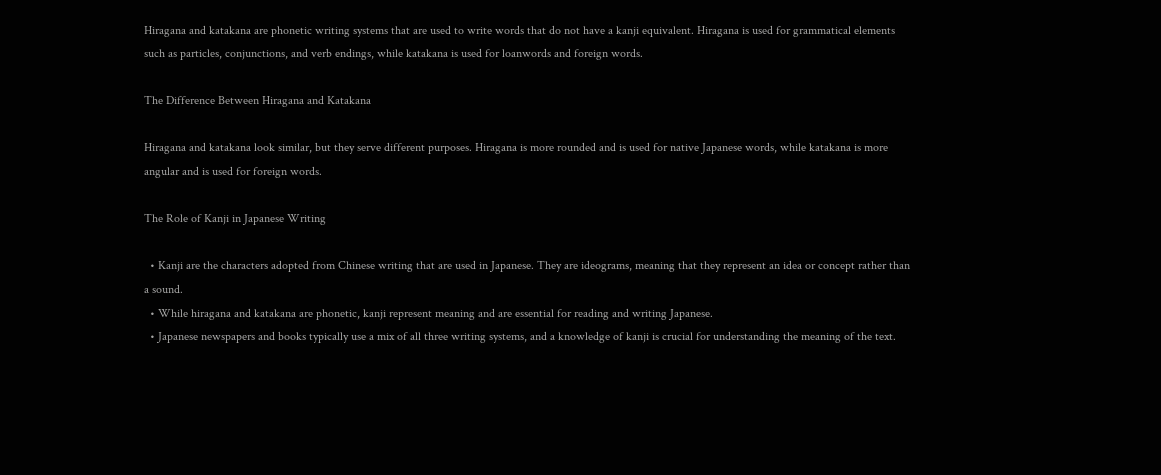Hiragana and katakana are phonetic writing systems that are used to write words that do not have a kanji equivalent. Hiragana is used for grammatical elements such as particles, conjunctions, and verb endings, while katakana is used for loanwords and foreign words.

The Difference Between Hiragana and Katakana

Hiragana and katakana look similar, but they serve different purposes. Hiragana is more rounded and is used for native Japanese words, while katakana is more angular and is used for foreign words.

The Role of Kanji in Japanese Writing

  • Kanji are the characters adopted from Chinese writing that are used in Japanese. They are ideograms, meaning that they represent an idea or concept rather than a sound.
  • While hiragana and katakana are phonetic, kanji represent meaning and are essential for reading and writing Japanese.
  • Japanese newspapers and books typically use a mix of all three writing systems, and a knowledge of kanji is crucial for understanding the meaning of the text.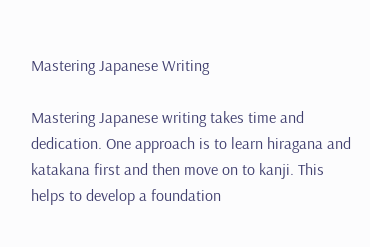Mastering Japanese Writing

Mastering Japanese writing takes time and dedication. One approach is to learn hiragana and katakana first and then move on to kanji. This helps to develop a foundation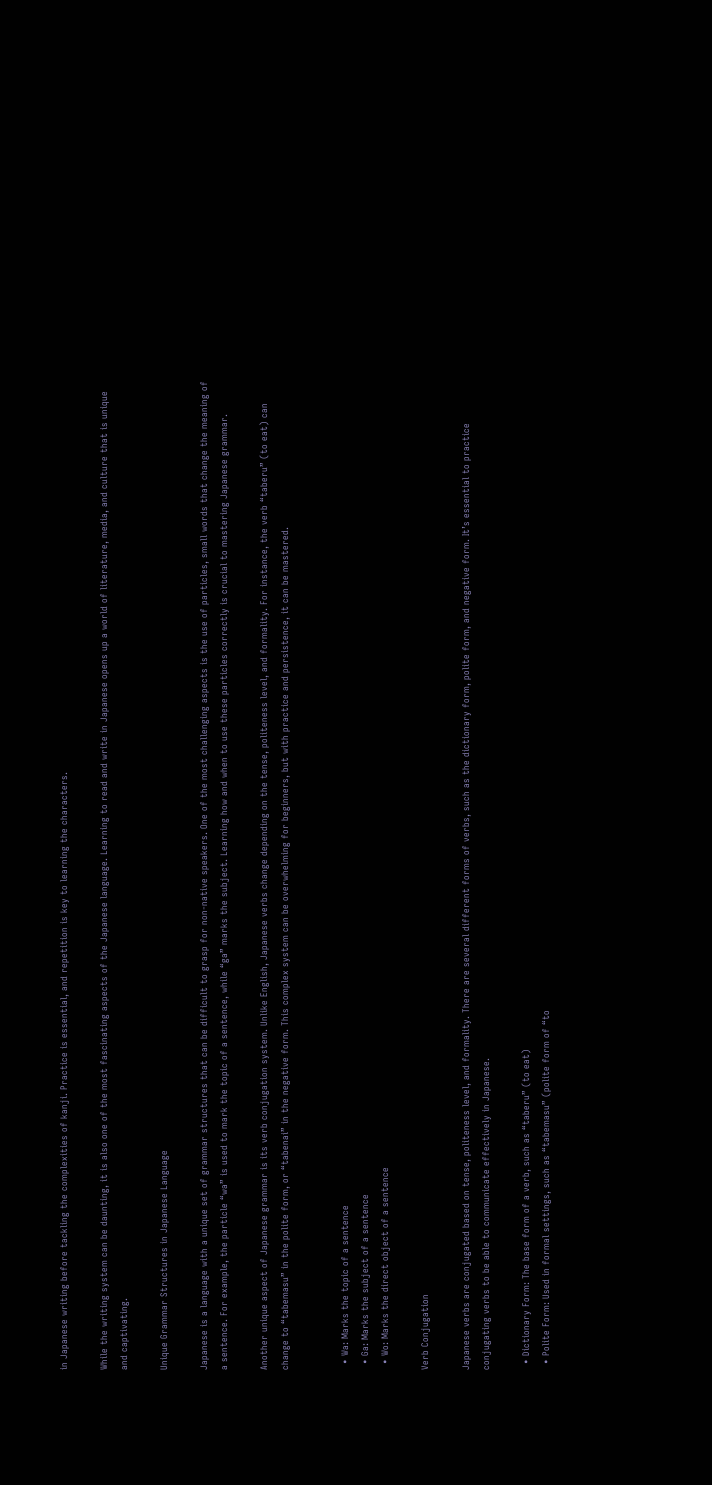in Japanese writing before tackling the complexities of kanji. Practice is essential, and repetition is key to learning the characters.

While the writing system can be daunting, it is also one of the most fascinating aspects of the Japanese language. Learning to read and write in Japanese opens up a world of literature, media, and culture that is unique and captivating.

Unique Grammar Structures in Japanese Language

Japanese is a language with a unique set of grammar structures that can be difficult to grasp for non-native speakers. One of the most challenging aspects is the use of particles, small words that change the meaning of a sentence. For example, the particle “wa” is used to mark the topic of a sentence, while “ga” marks the subject. Learning how and when to use these particles correctly is crucial to mastering Japanese grammar.

Another unique aspect of Japanese grammar is its verb conjugation system. Unlike English, Japanese verbs change depending on the tense, politeness level, and formality. For instance, the verb “taberu” (to eat) can change to “tabemasu” in the polite form, or “tabenai” in the negative form. This complex system can be overwhelming for beginners, but with practice and persistence, it can be mastered.


  • Wa: Marks the topic of a sentence
  • Ga: Marks the subject of a sentence
  • Wo: Marks the direct object of a sentence

Verb Conjugation

Japanese verbs are conjugated based on tense, politeness level, and formality. There are several different forms of verbs, such as the dictionary form, polite form, and negative form. It’s essential to practice conjugating verbs to be able to communicate effectively in Japanese.

  • Dictionary Form: The base form of a verb, such as “taberu” (to eat)
  • Polite Form: Used in formal settings, such as “tabemasu” (polite form of “to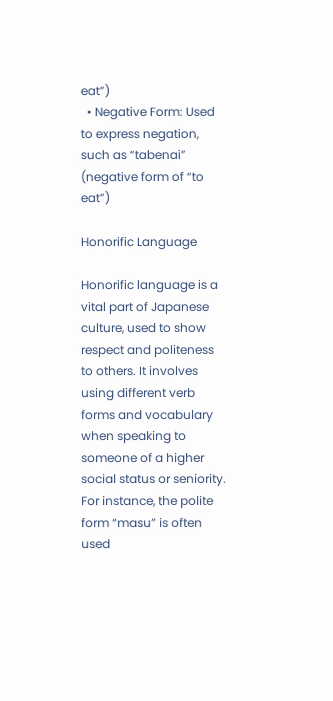eat”)
  • Negative Form: Used to express negation, such as “tabenai” (negative form of “to eat”)

Honorific Language

Honorific language is a vital part of Japanese culture, used to show respect and politeness to others. It involves using different verb forms and vocabulary when speaking to someone of a higher social status or seniority. For instance, the polite form “masu” is often used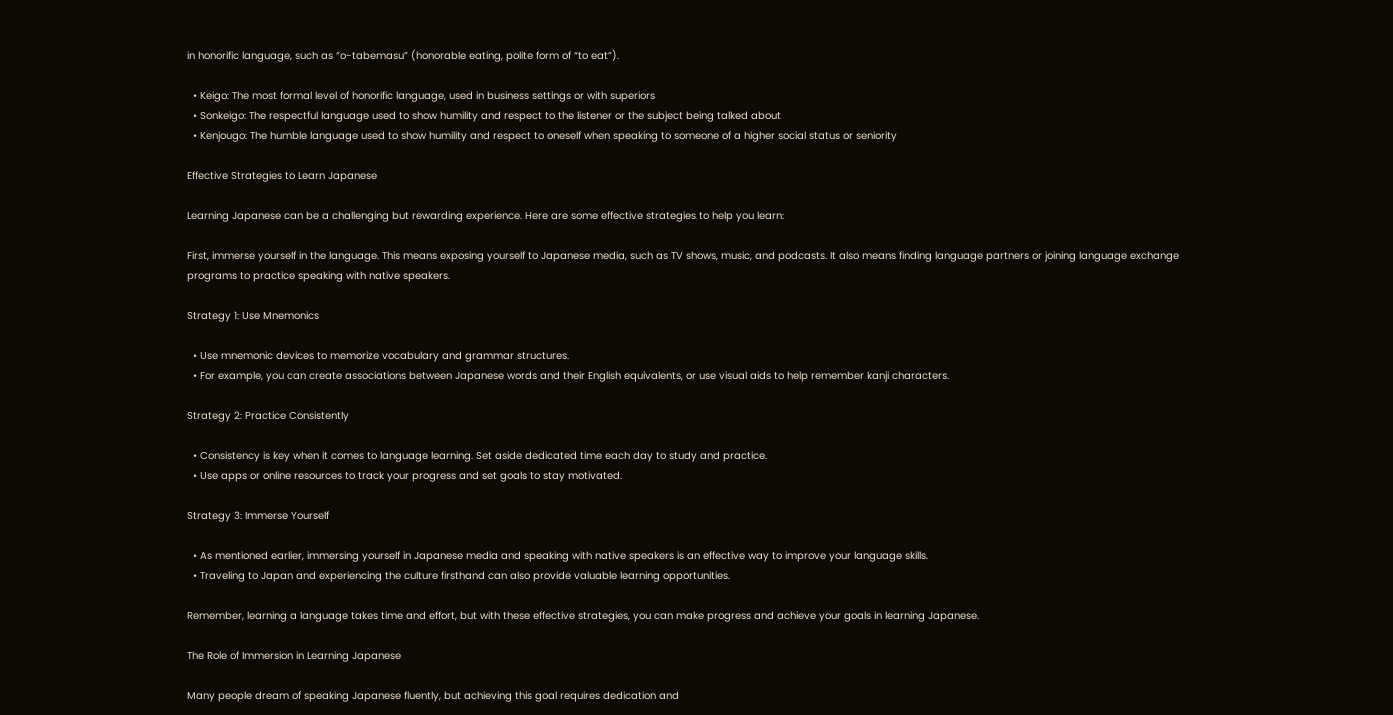in honorific language, such as “o-tabemasu” (honorable eating, polite form of “to eat”).

  • Keigo: The most formal level of honorific language, used in business settings or with superiors
  • Sonkeigo: The respectful language used to show humility and respect to the listener or the subject being talked about
  • Kenjougo: The humble language used to show humility and respect to oneself when speaking to someone of a higher social status or seniority

Effective Strategies to Learn Japanese

Learning Japanese can be a challenging but rewarding experience. Here are some effective strategies to help you learn:

First, immerse yourself in the language. This means exposing yourself to Japanese media, such as TV shows, music, and podcasts. It also means finding language partners or joining language exchange programs to practice speaking with native speakers.

Strategy 1: Use Mnemonics

  • Use mnemonic devices to memorize vocabulary and grammar structures.
  • For example, you can create associations between Japanese words and their English equivalents, or use visual aids to help remember kanji characters.

Strategy 2: Practice Consistently

  • Consistency is key when it comes to language learning. Set aside dedicated time each day to study and practice.
  • Use apps or online resources to track your progress and set goals to stay motivated.

Strategy 3: Immerse Yourself

  • As mentioned earlier, immersing yourself in Japanese media and speaking with native speakers is an effective way to improve your language skills.
  • Traveling to Japan and experiencing the culture firsthand can also provide valuable learning opportunities.

Remember, learning a language takes time and effort, but with these effective strategies, you can make progress and achieve your goals in learning Japanese.

The Role of Immersion in Learning Japanese

Many people dream of speaking Japanese fluently, but achieving this goal requires dedication and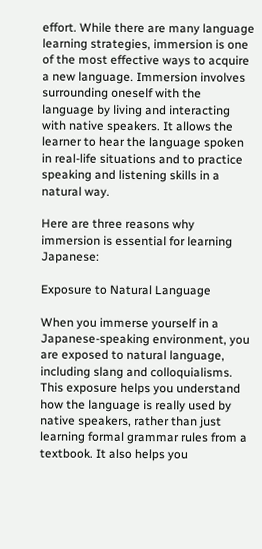effort. While there are many language learning strategies, immersion is one of the most effective ways to acquire a new language. Immersion involves surrounding oneself with the language by living and interacting with native speakers. It allows the learner to hear the language spoken in real-life situations and to practice speaking and listening skills in a natural way.

Here are three reasons why immersion is essential for learning Japanese:

Exposure to Natural Language

When you immerse yourself in a Japanese-speaking environment, you are exposed to natural language, including slang and colloquialisms. This exposure helps you understand how the language is really used by native speakers, rather than just learning formal grammar rules from a textbook. It also helps you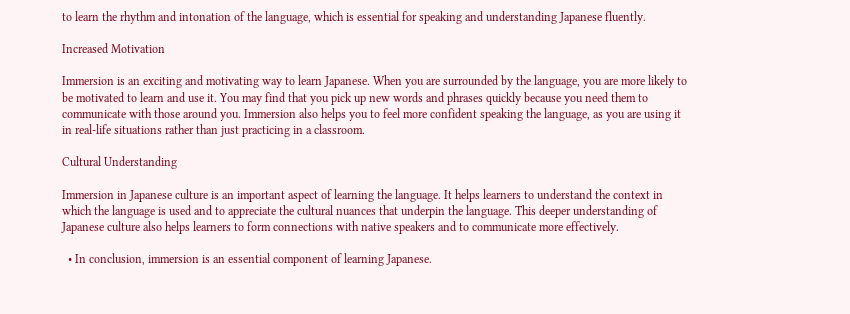to learn the rhythm and intonation of the language, which is essential for speaking and understanding Japanese fluently.

Increased Motivation

Immersion is an exciting and motivating way to learn Japanese. When you are surrounded by the language, you are more likely to be motivated to learn and use it. You may find that you pick up new words and phrases quickly because you need them to communicate with those around you. Immersion also helps you to feel more confident speaking the language, as you are using it in real-life situations rather than just practicing in a classroom.

Cultural Understanding

Immersion in Japanese culture is an important aspect of learning the language. It helps learners to understand the context in which the language is used and to appreciate the cultural nuances that underpin the language. This deeper understanding of Japanese culture also helps learners to form connections with native speakers and to communicate more effectively.

  • In conclusion, immersion is an essential component of learning Japanese.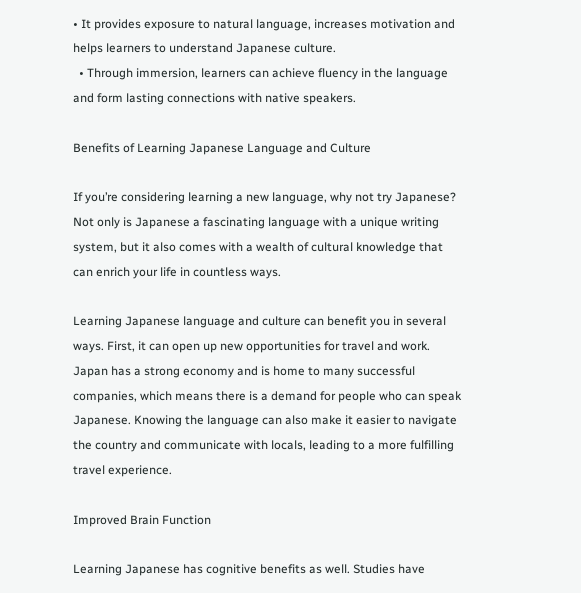• It provides exposure to natural language, increases motivation and helps learners to understand Japanese culture.
  • Through immersion, learners can achieve fluency in the language and form lasting connections with native speakers.

Benefits of Learning Japanese Language and Culture

If you’re considering learning a new language, why not try Japanese? Not only is Japanese a fascinating language with a unique writing system, but it also comes with a wealth of cultural knowledge that can enrich your life in countless ways.

Learning Japanese language and culture can benefit you in several ways. First, it can open up new opportunities for travel and work. Japan has a strong economy and is home to many successful companies, which means there is a demand for people who can speak Japanese. Knowing the language can also make it easier to navigate the country and communicate with locals, leading to a more fulfilling travel experience.

Improved Brain Function

Learning Japanese has cognitive benefits as well. Studies have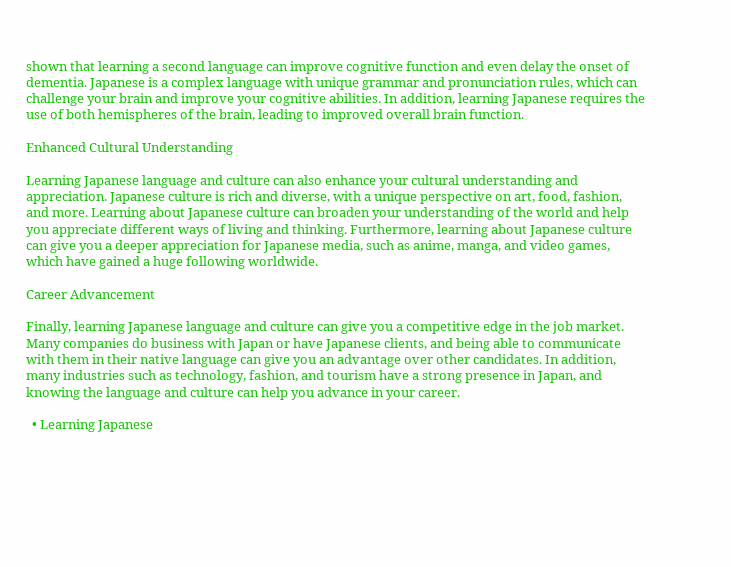shown that learning a second language can improve cognitive function and even delay the onset of dementia. Japanese is a complex language with unique grammar and pronunciation rules, which can challenge your brain and improve your cognitive abilities. In addition, learning Japanese requires the use of both hemispheres of the brain, leading to improved overall brain function.

Enhanced Cultural Understanding

Learning Japanese language and culture can also enhance your cultural understanding and appreciation. Japanese culture is rich and diverse, with a unique perspective on art, food, fashion, and more. Learning about Japanese culture can broaden your understanding of the world and help you appreciate different ways of living and thinking. Furthermore, learning about Japanese culture can give you a deeper appreciation for Japanese media, such as anime, manga, and video games, which have gained a huge following worldwide.

Career Advancement

Finally, learning Japanese language and culture can give you a competitive edge in the job market. Many companies do business with Japan or have Japanese clients, and being able to communicate with them in their native language can give you an advantage over other candidates. In addition, many industries such as technology, fashion, and tourism have a strong presence in Japan, and knowing the language and culture can help you advance in your career.

  • Learning Japanese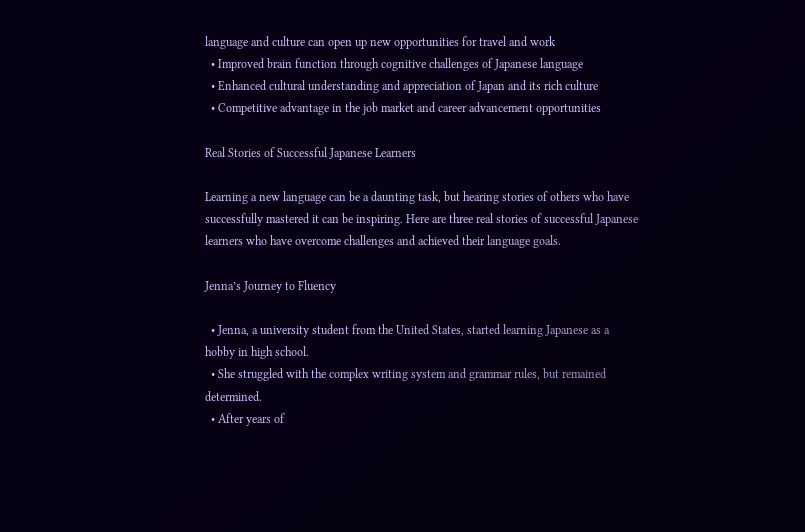language and culture can open up new opportunities for travel and work
  • Improved brain function through cognitive challenges of Japanese language
  • Enhanced cultural understanding and appreciation of Japan and its rich culture
  • Competitive advantage in the job market and career advancement opportunities

Real Stories of Successful Japanese Learners

Learning a new language can be a daunting task, but hearing stories of others who have successfully mastered it can be inspiring. Here are three real stories of successful Japanese learners who have overcome challenges and achieved their language goals.

Jenna’s Journey to Fluency

  • Jenna, a university student from the United States, started learning Japanese as a hobby in high school.
  • She struggled with the complex writing system and grammar rules, but remained determined.
  • After years of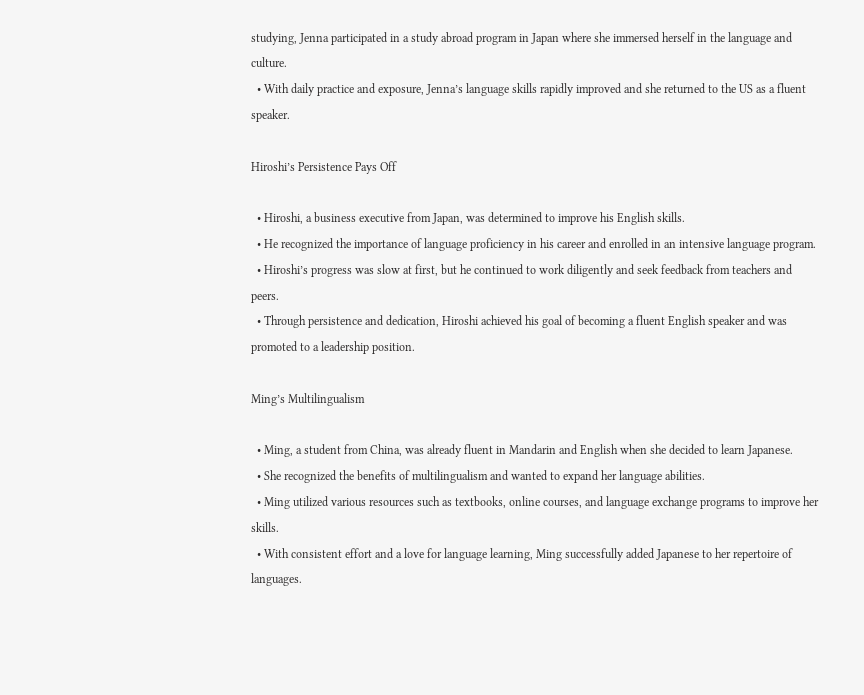studying, Jenna participated in a study abroad program in Japan where she immersed herself in the language and culture.
  • With daily practice and exposure, Jenna’s language skills rapidly improved and she returned to the US as a fluent speaker.

Hiroshi’s Persistence Pays Off

  • Hiroshi, a business executive from Japan, was determined to improve his English skills.
  • He recognized the importance of language proficiency in his career and enrolled in an intensive language program.
  • Hiroshi’s progress was slow at first, but he continued to work diligently and seek feedback from teachers and peers.
  • Through persistence and dedication, Hiroshi achieved his goal of becoming a fluent English speaker and was promoted to a leadership position.

Ming’s Multilingualism

  • Ming, a student from China, was already fluent in Mandarin and English when she decided to learn Japanese.
  • She recognized the benefits of multilingualism and wanted to expand her language abilities.
  • Ming utilized various resources such as textbooks, online courses, and language exchange programs to improve her skills.
  • With consistent effort and a love for language learning, Ming successfully added Japanese to her repertoire of languages.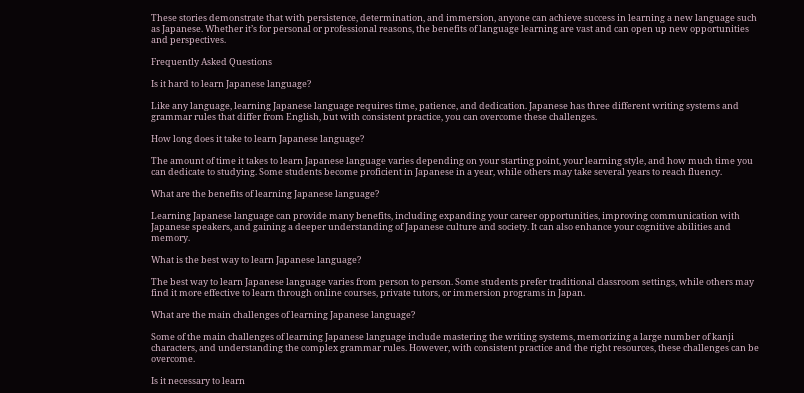These stories demonstrate that with persistence, determination, and immersion, anyone can achieve success in learning a new language such as Japanese. Whether it’s for personal or professional reasons, the benefits of language learning are vast and can open up new opportunities and perspectives.

Frequently Asked Questions

Is it hard to learn Japanese language?

Like any language, learning Japanese language requires time, patience, and dedication. Japanese has three different writing systems and grammar rules that differ from English, but with consistent practice, you can overcome these challenges.

How long does it take to learn Japanese language?

The amount of time it takes to learn Japanese language varies depending on your starting point, your learning style, and how much time you can dedicate to studying. Some students become proficient in Japanese in a year, while others may take several years to reach fluency.

What are the benefits of learning Japanese language?

Learning Japanese language can provide many benefits, including expanding your career opportunities, improving communication with Japanese speakers, and gaining a deeper understanding of Japanese culture and society. It can also enhance your cognitive abilities and memory.

What is the best way to learn Japanese language?

The best way to learn Japanese language varies from person to person. Some students prefer traditional classroom settings, while others may find it more effective to learn through online courses, private tutors, or immersion programs in Japan.

What are the main challenges of learning Japanese language?

Some of the main challenges of learning Japanese language include mastering the writing systems, memorizing a large number of kanji characters, and understanding the complex grammar rules. However, with consistent practice and the right resources, these challenges can be overcome.

Is it necessary to learn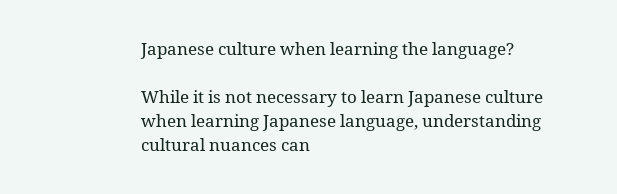Japanese culture when learning the language?

While it is not necessary to learn Japanese culture when learning Japanese language, understanding cultural nuances can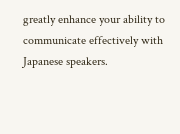greatly enhance your ability to communicate effectively with Japanese speakers.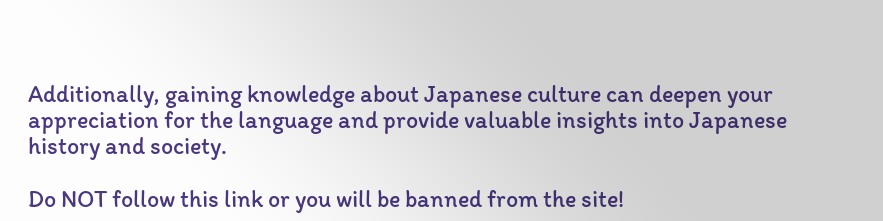Additionally, gaining knowledge about Japanese culture can deepen your appreciation for the language and provide valuable insights into Japanese history and society.

Do NOT follow this link or you will be banned from the site!